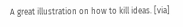A great illustration on how to kill ideas. [via]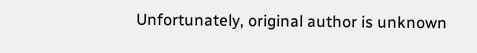Unfortunately, original author is unknown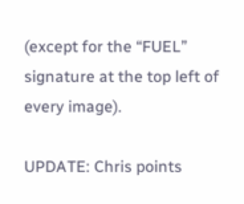(except for the “FUEL” signature at the top left of every image).

UPDATE: Chris points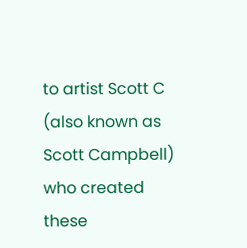to artist Scott C (also known as Scott Campbell) who created these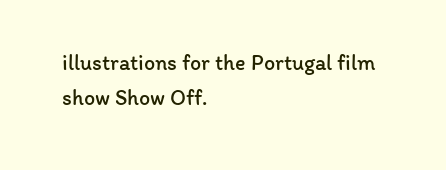illustrations for the Portugal film show Show Off.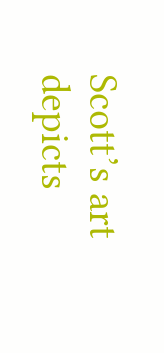Scott’s art depicts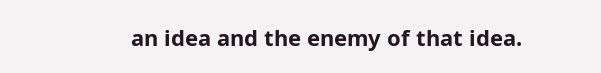an idea and the enemy of that idea.